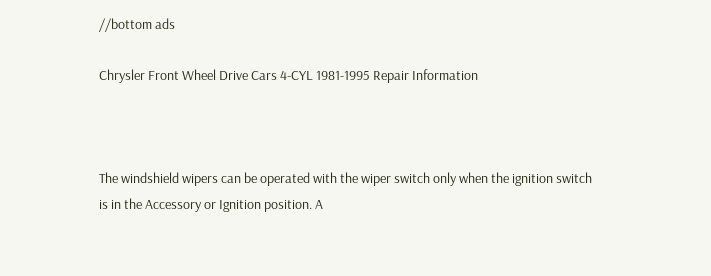//bottom ads

Chrysler Front Wheel Drive Cars 4-CYL 1981-1995 Repair Information



The windshield wipers can be operated with the wiper switch only when the ignition switch is in the Accessory or Ignition position. A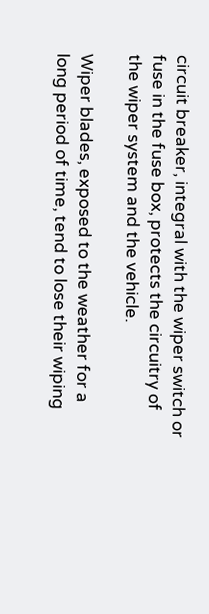circuit breaker, integral with the wiper switch or fuse in the fuse box, protects the circuitry of the wiper system and the vehicle.

Wiper blades, exposed to the weather for a long period of time, tend to lose their wiping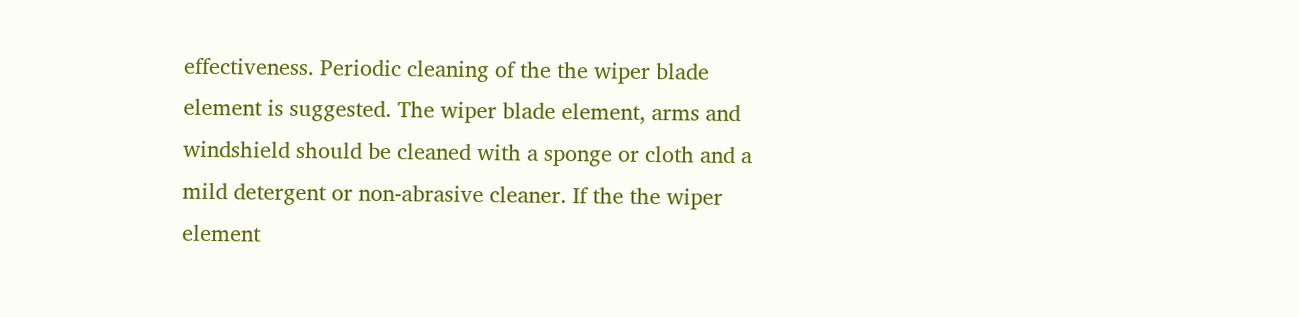effectiveness. Periodic cleaning of the the wiper blade element is suggested. The wiper blade element, arms and windshield should be cleaned with a sponge or cloth and a mild detergent or non-abrasive cleaner. If the the wiper element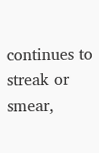continues to streak or smear,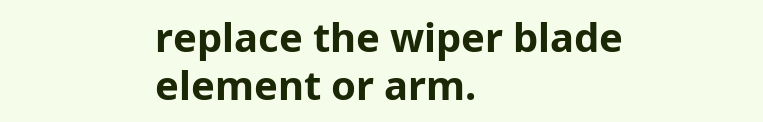replace the wiper blade element or arm.